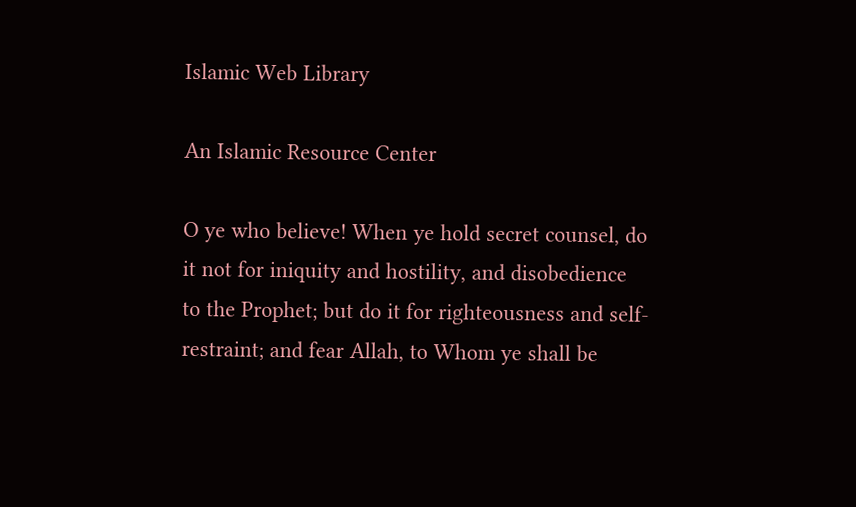Islamic Web Library

An Islamic Resource Center

O ye who believe! When ye hold secret counsel, do it not for iniquity and hostility, and disobedience to the Prophet; but do it for righteousness and self-restraint; and fear Allah, to Whom ye shall be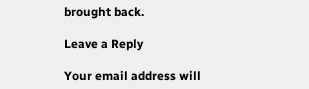brought back.

Leave a Reply

Your email address will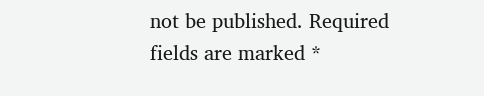not be published. Required fields are marked *